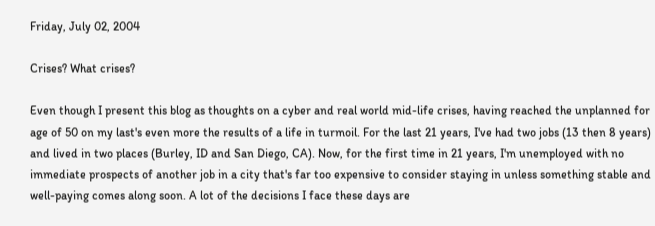Friday, July 02, 2004

Crises? What crises?

Even though I present this blog as thoughts on a cyber and real world mid-life crises, having reached the unplanned for age of 50 on my last's even more the results of a life in turmoil. For the last 21 years, I've had two jobs (13 then 8 years) and lived in two places (Burley, ID and San Diego, CA). Now, for the first time in 21 years, I'm unemployed with no immediate prospects of another job in a city that's far too expensive to consider staying in unless something stable and well-paying comes along soon. A lot of the decisions I face these days are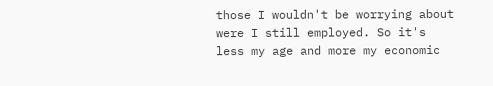those I wouldn't be worrying about were I still employed. So it's less my age and more my economic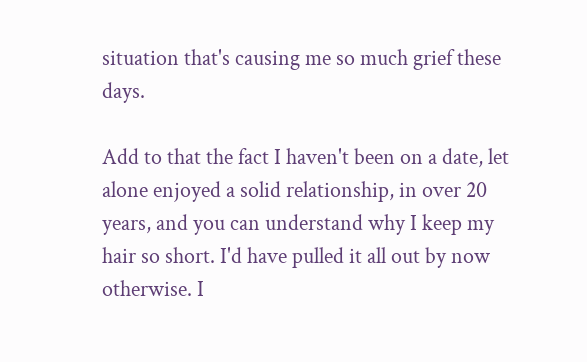situation that's causing me so much grief these days.

Add to that the fact I haven't been on a date, let alone enjoyed a solid relationship, in over 20 years, and you can understand why I keep my hair so short. I'd have pulled it all out by now otherwise. I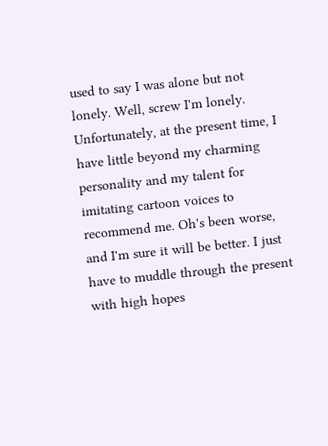used to say I was alone but not lonely. Well, screw I'm lonely. Unfortunately, at the present time, I have little beyond my charming personality and my talent for imitating cartoon voices to recommend me. Oh's been worse, and I'm sure it will be better. I just have to muddle through the present with high hopes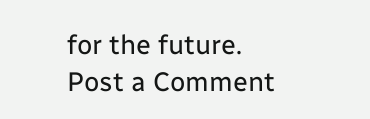for the future.
Post a Comment